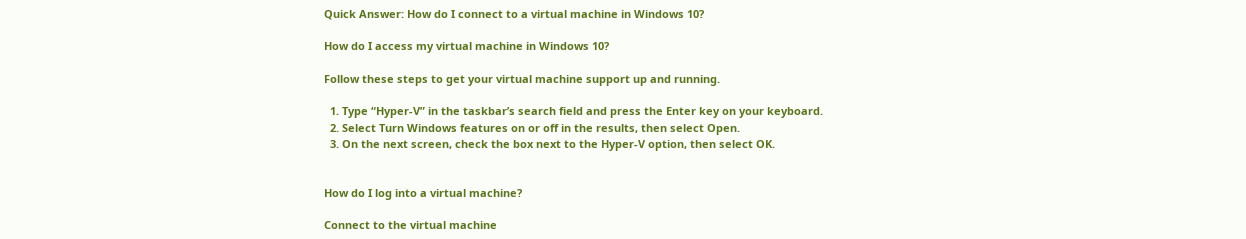Quick Answer: How do I connect to a virtual machine in Windows 10?

How do I access my virtual machine in Windows 10?

Follow these steps to get your virtual machine support up and running.

  1. Type “Hyper-V” in the taskbar’s search field and press the Enter key on your keyboard.
  2. Select Turn Windows features on or off in the results, then select Open.
  3. On the next screen, check the box next to the Hyper-V option, then select OK.


How do I log into a virtual machine?

Connect to the virtual machine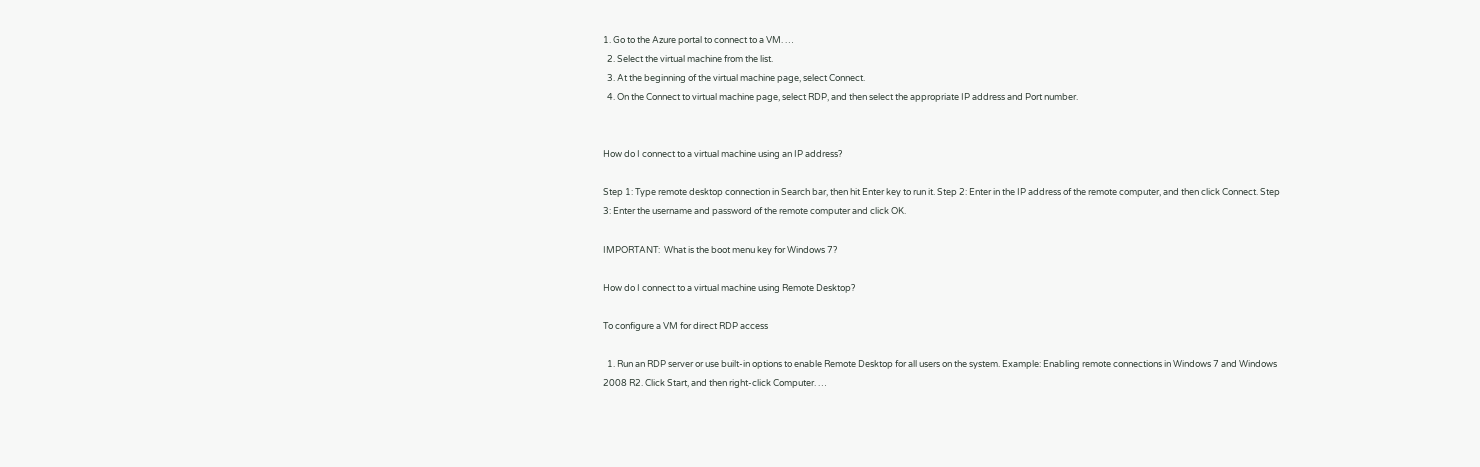1. Go to the Azure portal to connect to a VM. …
  2. Select the virtual machine from the list.
  3. At the beginning of the virtual machine page, select Connect.
  4. On the Connect to virtual machine page, select RDP, and then select the appropriate IP address and Port number.


How do I connect to a virtual machine using an IP address?

Step 1: Type remote desktop connection in Search bar, then hit Enter key to run it. Step 2: Enter in the IP address of the remote computer, and then click Connect. Step 3: Enter the username and password of the remote computer and click OK.

IMPORTANT:  What is the boot menu key for Windows 7?

How do I connect to a virtual machine using Remote Desktop?

To configure a VM for direct RDP access

  1. Run an RDP server or use built-in options to enable Remote Desktop for all users on the system. Example: Enabling remote connections in Windows 7 and Windows 2008 R2. Click Start, and then right-click Computer. …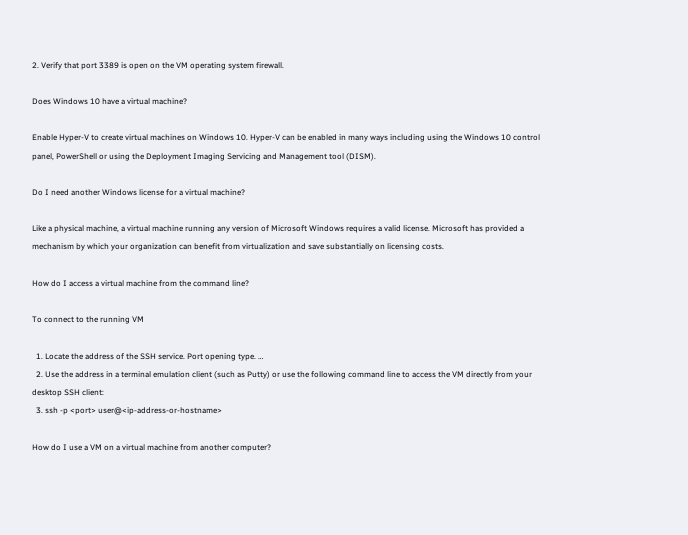2. Verify that port 3389 is open on the VM operating system firewall.

Does Windows 10 have a virtual machine?

Enable Hyper-V to create virtual machines on Windows 10. Hyper-V can be enabled in many ways including using the Windows 10 control panel, PowerShell or using the Deployment Imaging Servicing and Management tool (DISM).

Do I need another Windows license for a virtual machine?

Like a physical machine, a virtual machine running any version of Microsoft Windows requires a valid license. Microsoft has provided a mechanism by which your organization can benefit from virtualization and save substantially on licensing costs.

How do I access a virtual machine from the command line?

To connect to the running VM

  1. Locate the address of the SSH service. Port opening type. …
  2. Use the address in a terminal emulation client (such as Putty) or use the following command line to access the VM directly from your desktop SSH client:
  3. ssh -p <port> user@<ip-address-or-hostname>

How do I use a VM on a virtual machine from another computer?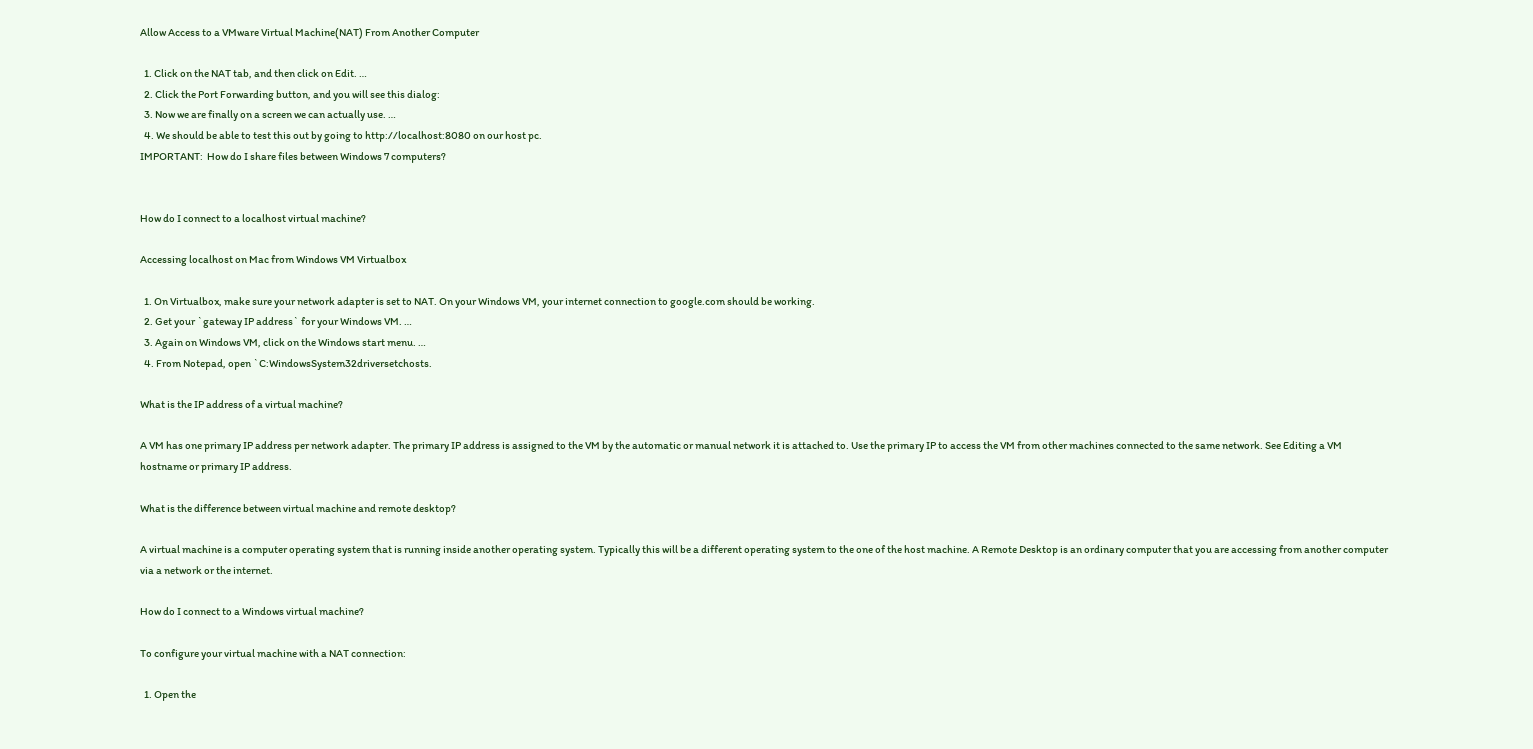Allow Access to a VMware Virtual Machine(NAT) From Another Computer

  1. Click on the NAT tab, and then click on Edit. …
  2. Click the Port Forwarding button, and you will see this dialog:
  3. Now we are finally on a screen we can actually use. …
  4. We should be able to test this out by going to http://localhost:8080 on our host pc.
IMPORTANT:  How do I share files between Windows 7 computers?


How do I connect to a localhost virtual machine?

Accessing localhost on Mac from Windows VM Virtualbox

  1. On Virtualbox, make sure your network adapter is set to NAT. On your Windows VM, your internet connection to google.com should be working.
  2. Get your `gateway IP address` for your Windows VM. …
  3. Again on Windows VM, click on the Windows start menu. …
  4. From Notepad, open `C:WindowsSystem32driversetchosts.

What is the IP address of a virtual machine?

A VM has one primary IP address per network adapter. The primary IP address is assigned to the VM by the automatic or manual network it is attached to. Use the primary IP to access the VM from other machines connected to the same network. See Editing a VM hostname or primary IP address.

What is the difference between virtual machine and remote desktop?

A virtual machine is a computer operating system that is running inside another operating system. Typically this will be a different operating system to the one of the host machine. A Remote Desktop is an ordinary computer that you are accessing from another computer via a network or the internet.

How do I connect to a Windows virtual machine?

To configure your virtual machine with a NAT connection:

  1. Open the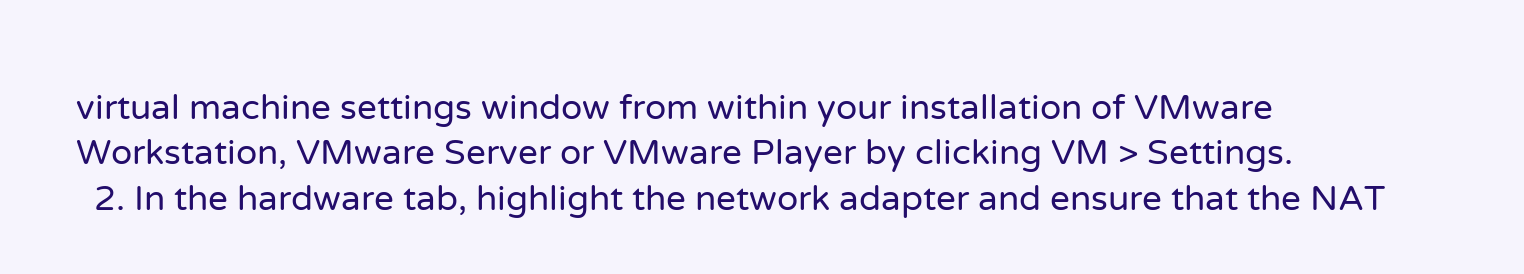virtual machine settings window from within your installation of VMware Workstation, VMware Server or VMware Player by clicking VM > Settings.
  2. In the hardware tab, highlight the network adapter and ensure that the NAT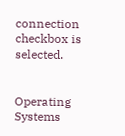connection checkbox is selected.


Operating Systems